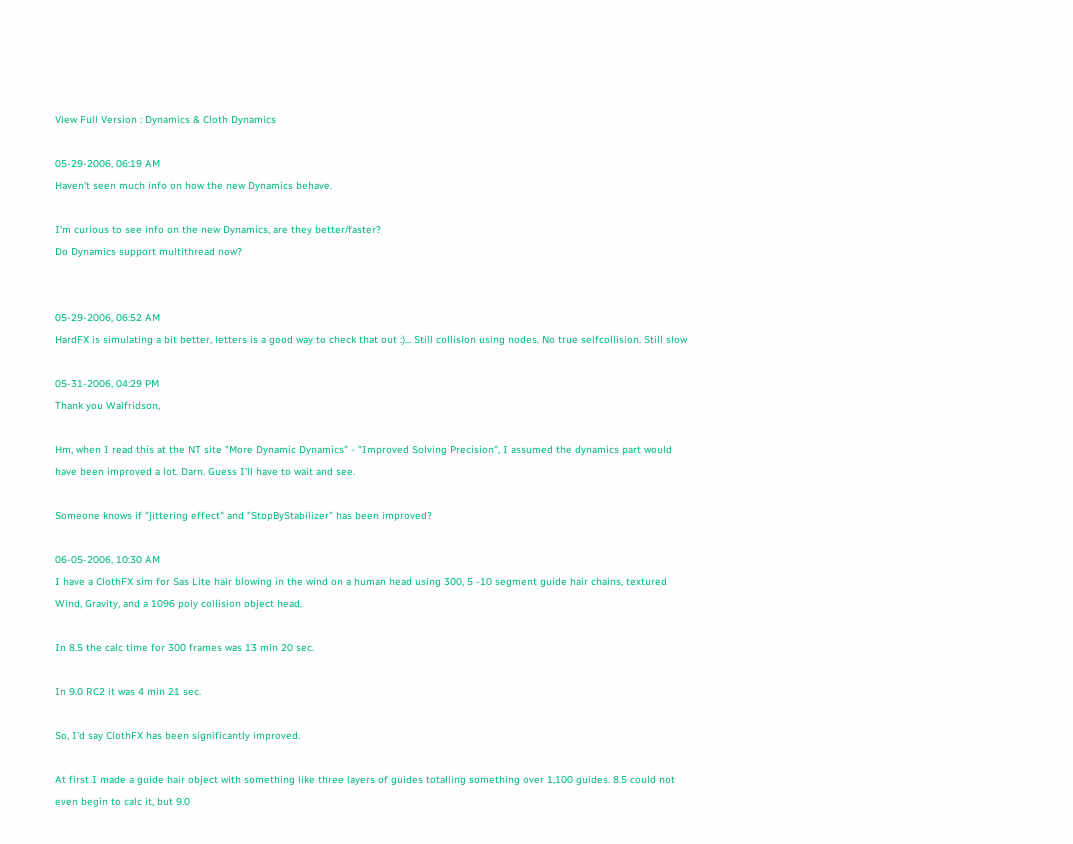View Full Version : Dynamics & Cloth Dynamics

05-29-2006, 06:19 AM
Haven't seen much info on how the new Dynamics behave.

I'm curious to see info on the new Dynamics, are they better/faster?
Do Dynamics support multithread now?


05-29-2006, 06:52 AM
HardFX is simulating a bit better, letters is a good way to check that out :)... Still collision using nodes. No true selfcollision. Still slow

05-31-2006, 04:29 PM
Thank you Walfridson,

Hm, when I read this at the NT site "More Dynamic Dynamics" - "Improved Solving Precision", I assumed the dynamics part would have been improved a lot. Darn. Guess I'll have to wait and see.

Someone knows if "jittering effect" and "StopByStabilizer" has been improved?

06-05-2006, 10:30 AM
I have a ClothFX sim for Sas Lite hair blowing in the wind on a human head using 300, 5 -10 segment guide hair chains, textured Wind, Gravity, and a 1096 poly collision object head.

In 8.5 the calc time for 300 frames was 13 min 20 sec.

In 9.0 RC2 it was 4 min 21 sec.

So, I'd say ClothFX has been significantly improved.

At first I made a guide hair object with something like three layers of guides totalling something over 1,100 guides. 8.5 could not even begin to calc it, but 9.0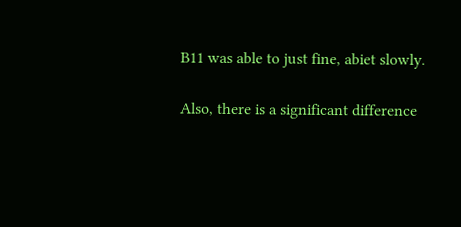B11 was able to just fine, abiet slowly.

Also, there is a significant difference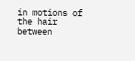in motions of the hair between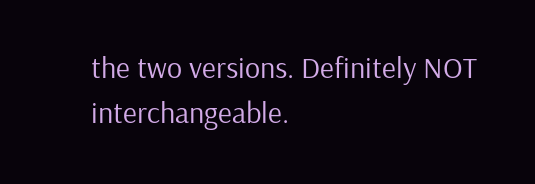the two versions. Definitely NOT interchangeable.